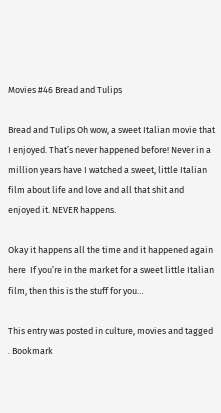Movies #46 Bread and Tulips

Bread and Tulips Oh wow, a sweet Italian movie that I enjoyed. That’s never happened before! Never in a million years have I watched a sweet, little Italian film about life and love and all that shit and enjoyed it. NEVER happens.

Okay it happens all the time and it happened again here  If you’re in the market for a sweet little Italian film, then this is the stuff for you…

This entry was posted in culture, movies and tagged . Bookmark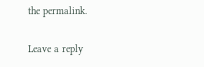the permalink.

Leave a reply